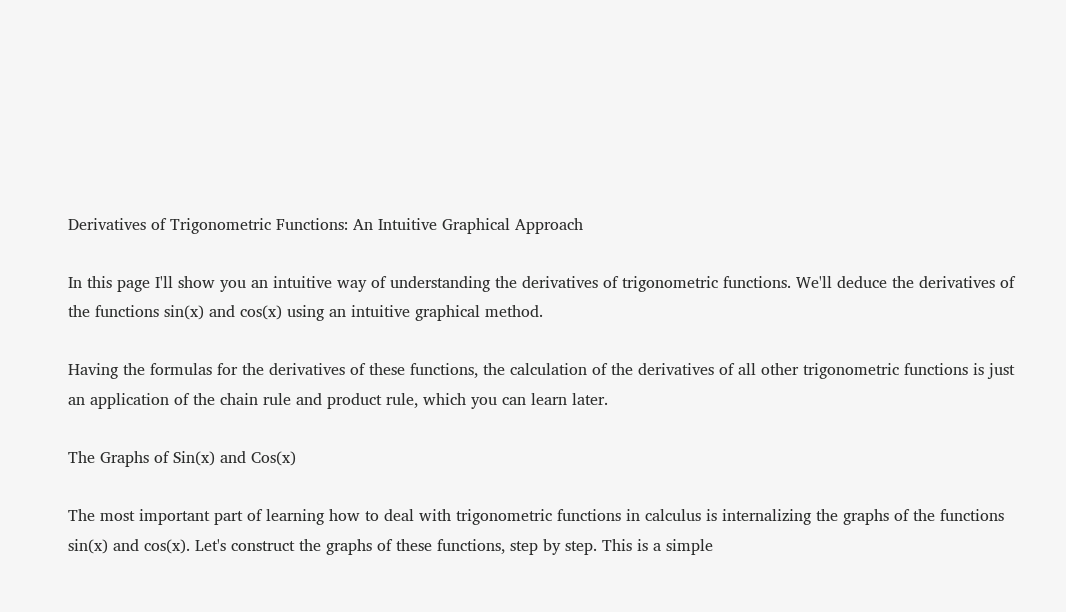Derivatives of Trigonometric Functions: An Intuitive Graphical Approach

In this page I'll show you an intuitive way of understanding the derivatives of trigonometric functions. We'll deduce the derivatives of the functions sin(x) and cos(x) using an intuitive graphical method.

Having the formulas for the derivatives of these functions, the calculation of the derivatives of all other trigonometric functions is just an application of the chain rule and product rule, which you can learn later.

The Graphs of Sin(x) and Cos(x)

The most important part of learning how to deal with trigonometric functions in calculus is internalizing the graphs of the functions sin(x) and cos(x). Let's construct the graphs of these functions, step by step. This is a simple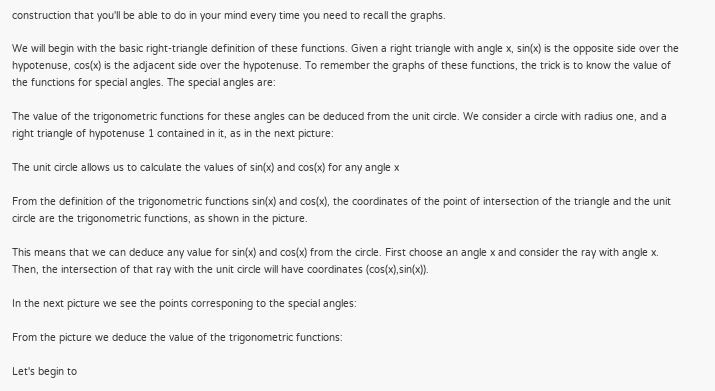construction that you'll be able to do in your mind every time you need to recall the graphs.

We will begin with the basic right-triangle definition of these functions. Given a right triangle with angle x, sin(x) is the opposite side over the hypotenuse, cos(x) is the adjacent side over the hypotenuse. To remember the graphs of these functions, the trick is to know the value of the functions for special angles. The special angles are:

The value of the trigonometric functions for these angles can be deduced from the unit circle. We consider a circle with radius one, and a right triangle of hypotenuse 1 contained in it, as in the next picture:

The unit circle allows us to calculate the values of sin(x) and cos(x) for any angle x

From the definition of the trigonometric functions sin(x) and cos(x), the coordinates of the point of intersection of the triangle and the unit circle are the trigonometric functions, as shown in the picture.

This means that we can deduce any value for sin(x) and cos(x) from the circle. First choose an angle x and consider the ray with angle x. Then, the intersection of that ray with the unit circle will have coordinates (cos(x),sin(x)).

In the next picture we see the points corresponing to the special angles:

From the picture we deduce the value of the trigonometric functions:

Let's begin to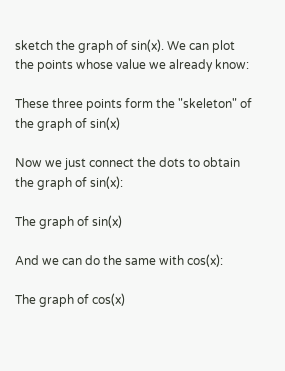sketch the graph of sin(x). We can plot the points whose value we already know:

These three points form the "skeleton" of the graph of sin(x)

Now we just connect the dots to obtain the graph of sin(x):

The graph of sin(x)

And we can do the same with cos(x):

The graph of cos(x)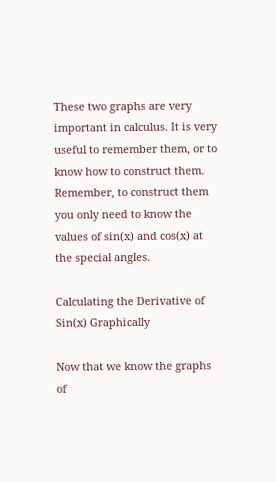These two graphs are very important in calculus. It is very useful to remember them, or to know how to construct them. Remember, to construct them you only need to know the values of sin(x) and cos(x) at the special angles.

Calculating the Derivative of Sin(x) Graphically

Now that we know the graphs of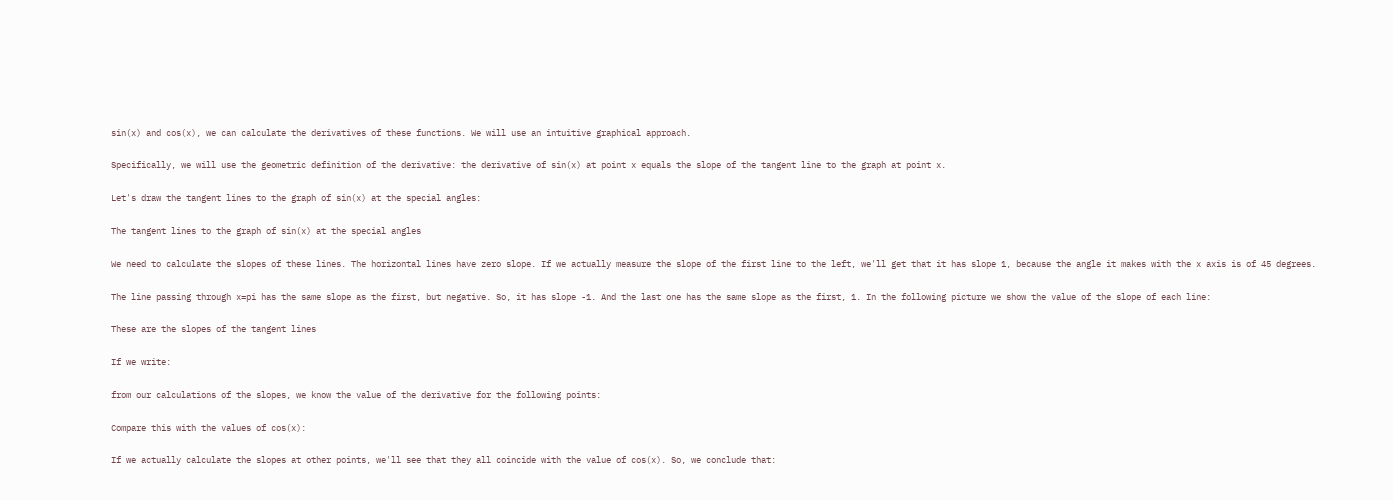sin(x) and cos(x), we can calculate the derivatives of these functions. We will use an intuitive graphical approach.

Specifically, we will use the geometric definition of the derivative: the derivative of sin(x) at point x equals the slope of the tangent line to the graph at point x.

Let's draw the tangent lines to the graph of sin(x) at the special angles:

The tangent lines to the graph of sin(x) at the special angles

We need to calculate the slopes of these lines. The horizontal lines have zero slope. If we actually measure the slope of the first line to the left, we'll get that it has slope 1, because the angle it makes with the x axis is of 45 degrees.

The line passing through x=pi has the same slope as the first, but negative. So, it has slope -1. And the last one has the same slope as the first, 1. In the following picture we show the value of the slope of each line:

These are the slopes of the tangent lines

If we write:

from our calculations of the slopes, we know the value of the derivative for the following points:

Compare this with the values of cos(x):

If we actually calculate the slopes at other points, we'll see that they all coincide with the value of cos(x). So, we conclude that: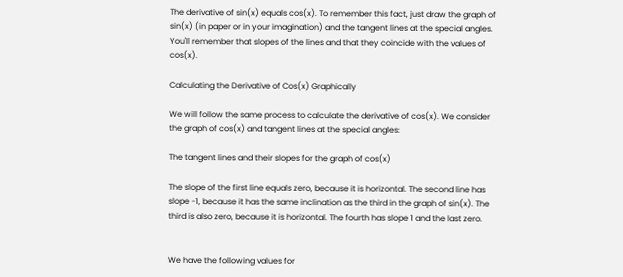The derivative of sin(x) equals cos(x). To remember this fact, just draw the graph of sin(x) (in paper or in your imagination) and the tangent lines at the special angles. You'll remember that slopes of the lines and that they coincide with the values of cos(x).

Calculating the Derivative of Cos(x) Graphically

We will follow the same process to calculate the derivative of cos(x). We consider the graph of cos(x) and tangent lines at the special angles:

The tangent lines and their slopes for the graph of cos(x)

The slope of the first line equals zero, because it is horizontal. The second line has slope -1, because it has the same inclination as the third in the graph of sin(x). The third is also zero, because it is horizontal. The fourth has slope 1 and the last zero.


We have the following values for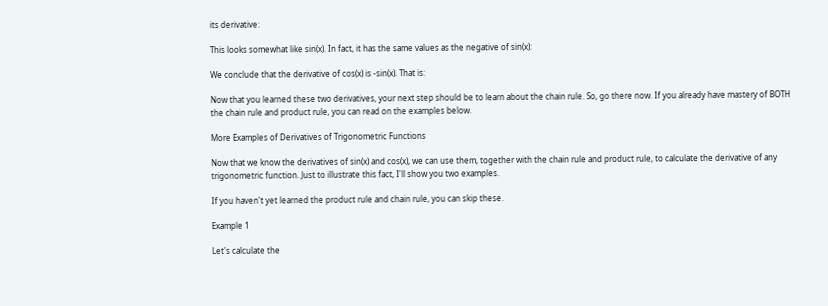its derivative:

This looks somewhat like sin(x). In fact, it has the same values as the negative of sin(x):

We conclude that the derivative of cos(x) is -sin(x). That is:

Now that you learned these two derivatives, your next step should be to learn about the chain rule. So, go there now. If you already have mastery of BOTH the chain rule and product rule, you can read on the examples below.

More Examples of Derivatives of Trigonometric Functions

Now that we know the derivatives of sin(x) and cos(x), we can use them, together with the chain rule and product rule, to calculate the derivative of any trigonometric function. Just to illustrate this fact, I'll show you two examples.

If you haven't yet learned the product rule and chain rule, you can skip these.

Example 1

Let's calculate the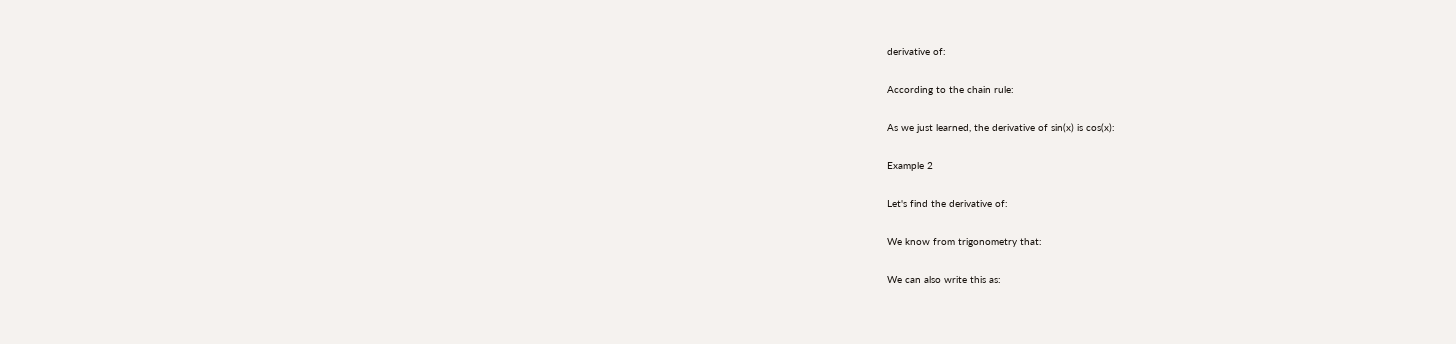derivative of:

According to the chain rule:

As we just learned, the derivative of sin(x) is cos(x):

Example 2

Let's find the derivative of:

We know from trigonometry that:

We can also write this as: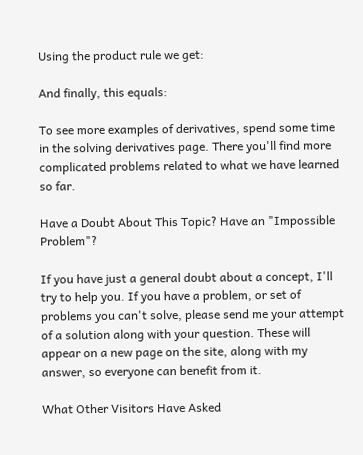Using the product rule we get:

And finally, this equals:

To see more examples of derivatives, spend some time in the solving derivatives page. There you'll find more complicated problems related to what we have learned so far.

Have a Doubt About This Topic? Have an "Impossible Problem"?

If you have just a general doubt about a concept, I'll try to help you. If you have a problem, or set of problems you can't solve, please send me your attempt of a solution along with your question. These will appear on a new page on the site, along with my answer, so everyone can benefit from it.

What Other Visitors Have Asked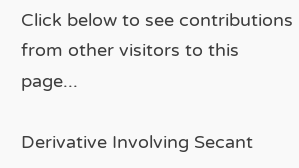Click below to see contributions from other visitors to this page...

Derivative Involving Secant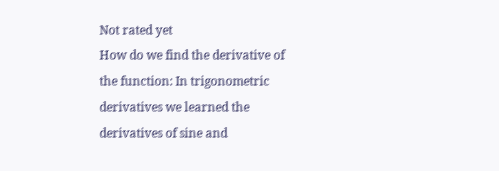Not rated yet
How do we find the derivative of the function: In trigonometric derivatives we learned the derivatives of sine and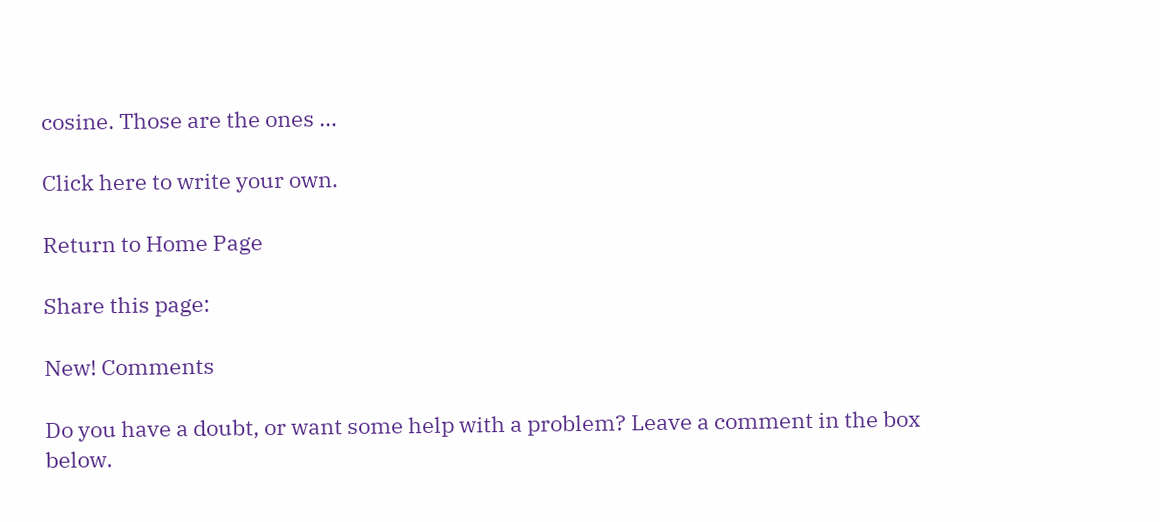cosine. Those are the ones …

Click here to write your own.

Return to Home Page

Share this page:

New! Comments

Do you have a doubt, or want some help with a problem? Leave a comment in the box below.